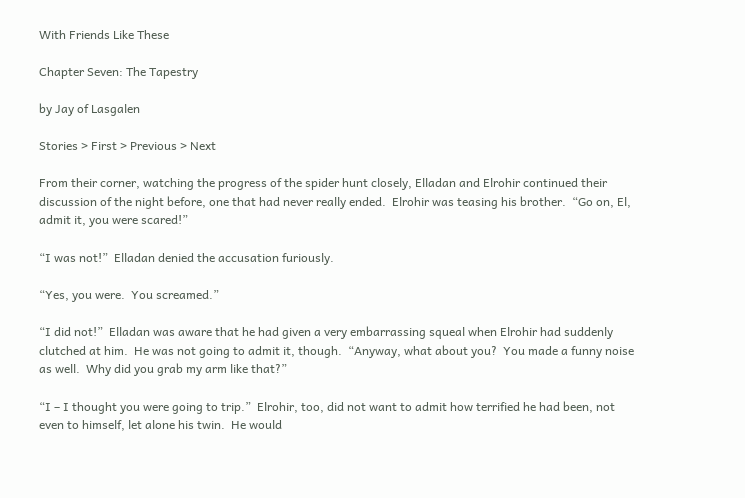With Friends Like These

Chapter Seven: The Tapestry

by Jay of Lasgalen

Stories > First > Previous > Next

From their corner, watching the progress of the spider hunt closely, Elladan and Elrohir continued their discussion of the night before, one that had never really ended.  Elrohir was teasing his brother.  “Go on, El, admit it, you were scared!”

“I was not!”  Elladan denied the accusation furiously.

“Yes, you were.  You screamed.”

“I did not!”  Elladan was aware that he had given a very embarrassing squeal when Elrohir had suddenly clutched at him.  He was not going to admit it, though.  “Anyway, what about you?  You made a funny noise as well.  Why did you grab my arm like that?”

“I – I thought you were going to trip.”  Elrohir, too, did not want to admit how terrified he had been, not even to himself, let alone his twin.  He would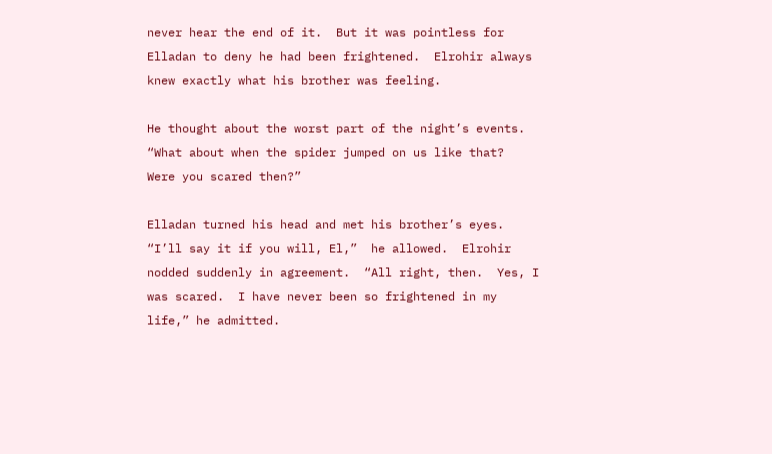never hear the end of it.  But it was pointless for Elladan to deny he had been frightened.  Elrohir always knew exactly what his brother was feeling.

He thought about the worst part of the night’s events.  “What about when the spider jumped on us like that?  Were you scared then?”

Elladan turned his head and met his brother’s eyes.  “I’ll say it if you will, El,”  he allowed.  Elrohir nodded suddenly in agreement.  “All right, then.  Yes, I was scared.  I have never been so frightened in my life,” he admitted.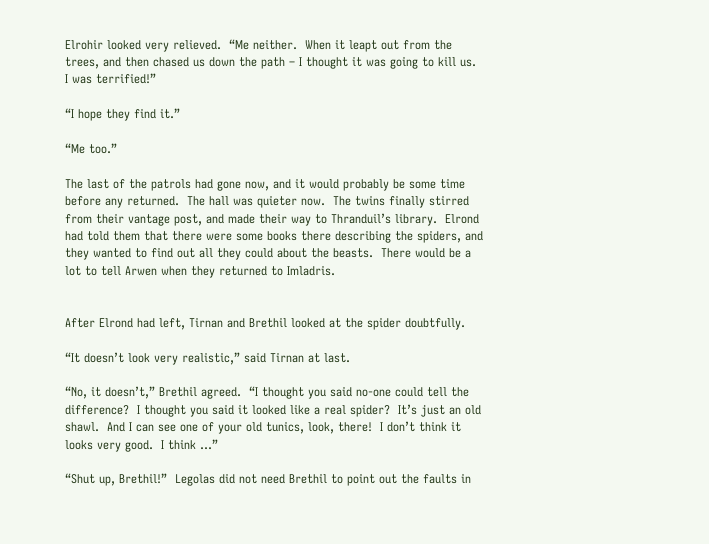Elrohir looked very relieved.  “Me neither.  When it leapt out from the trees, and then chased us down the path – I thought it was going to kill us.  I was terrified!”

“I hope they find it.”

“Me too.”

The last of the patrols had gone now, and it would probably be some time before any returned.  The hall was quieter now.  The twins finally stirred from their vantage post, and made their way to Thranduil’s library.  Elrond had told them that there were some books there describing the spiders, and they wanted to find out all they could about the beasts.  There would be a lot to tell Arwen when they returned to Imladris.


After Elrond had left, Tirnan and Brethil looked at the spider doubtfully.

“It doesn’t look very realistic,” said Tirnan at last.

“No, it doesn’t,” Brethil agreed.  “I thought you said no-one could tell the difference?  I thought you said it looked like a real spider?  It’s just an old shawl.  And I can see one of your old tunics, look, there!  I don’t think it looks very good.  I think …”

“Shut up, Brethil!”  Legolas did not need Brethil to point out the faults in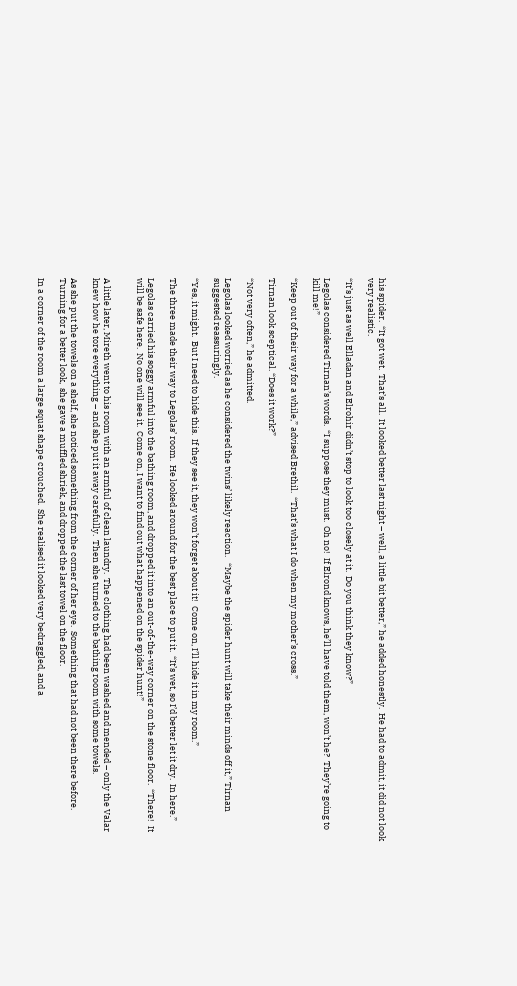his spider.  “It got wet.  That’s all.  It looked better last night – well, a little bit better,” he added honestly.  He had to admit, it did not look very realistic.

“It’s just as well Elladan and Elrohir didn’t stop to look too closely at it.  Do you think they know?”

Legolas considered Tirnan’s words.  “I suppose they must.  Oh no!  If Elrond knows, he’ll have told them, won’t he?  They’re going to kill me!”

“Keep out of their way for a while,” advised Brethil.  “That’s what I do when my mother’s cross.”

Tirnan look sceptical. “Does it work?”

“Not very often,” he admitted.

Legolas looked worried as he considered the twins’ likely reaction.   “Maybe the spider hunt will take their minds off it,” Tirnan suggested reassuringly.

“Yes, it might.  But I need to hide this.  If they see it, they won’t forget about it!  Come on, I’ll hide it in my room.”

The three made their way to Legolas’ room.  He looked around for the best place to put it.  “It’s wet, so I’d better let it dry.  In here.”

Legolas carried his soggy armful into the bathing room, and dropped it into an out-of-the-way corner on the stone floor.  “There!  It will be safe here.  No one will see it.  Come on, I want to find out what happened on the spider hunt!”


A little later, Mireth went to his room with an armful of clean laundry.  The clothing had been washed and mended – only the Valar knew how he tore everything – and she put it away carefully.  Then she turned to the bathing room with some towels.

As she put the towels on a shelf, she noticed something from the corner of her eye.  Something that had not been there before.  Turning for a better look,  she gave a muffled shriek, and dropped the last towel on the floor.

In a corner of the room a large squat shape crouched.  She realised it looked very bedraggled, and a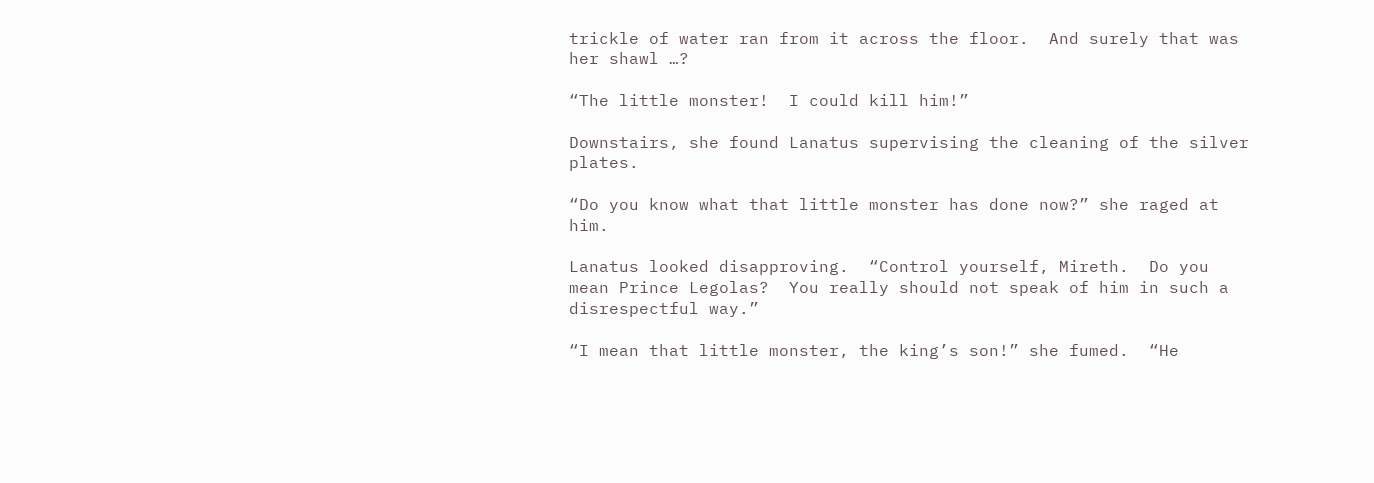trickle of water ran from it across the floor.  And surely that was her shawl …?

“The little monster!  I could kill him!”

Downstairs, she found Lanatus supervising the cleaning of the silver plates.

“Do you know what that little monster has done now?” she raged at him.

Lanatus looked disapproving.  “Control yourself, Mireth.  Do you mean Prince Legolas?  You really should not speak of him in such a disrespectful way.”

“I mean that little monster, the king’s son!” she fumed.  “He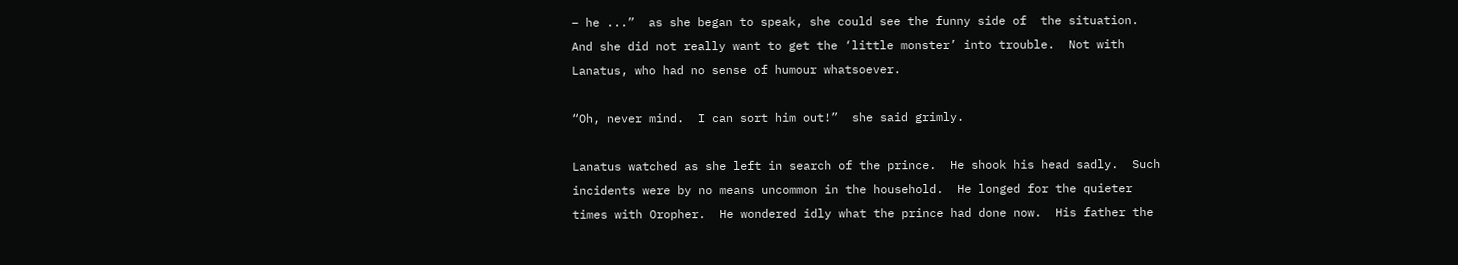– he ...”  as she began to speak, she could see the funny side of  the situation.  And she did not really want to get the ‘little monster’ into trouble.  Not with Lanatus, who had no sense of humour whatsoever.

“Oh, never mind.  I can sort him out!”  she said grimly.

Lanatus watched as she left in search of the prince.  He shook his head sadly.  Such incidents were by no means uncommon in the household.  He longed for the quieter times with Oropher.  He wondered idly what the prince had done now.  His father the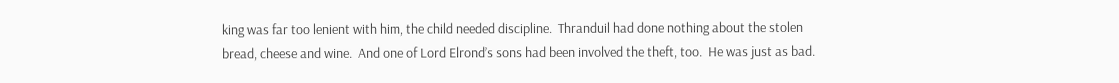king was far too lenient with him, the child needed discipline.  Thranduil had done nothing about the stolen bread, cheese and wine.  And one of Lord Elrond’s sons had been involved the theft, too.  He was just as bad.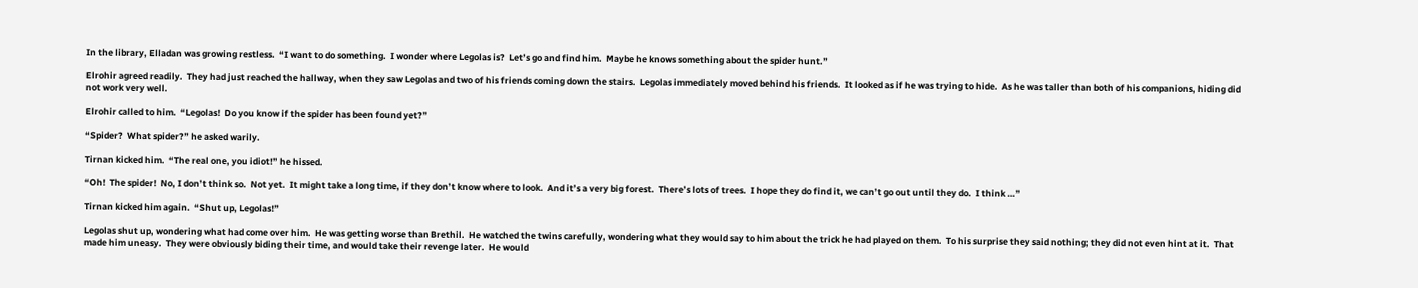In the library, Elladan was growing restless.  “I want to do something.  I wonder where Legolas is?  Let’s go and find him.  Maybe he knows something about the spider hunt.”

Elrohir agreed readily.  They had just reached the hallway, when they saw Legolas and two of his friends coming down the stairs.  Legolas immediately moved behind his friends.  It looked as if he was trying to hide.  As he was taller than both of his companions, hiding did not work very well.

Elrohir called to him.  “Legolas!  Do you know if the spider has been found yet?”

“Spider?  What spider?” he asked warily.

Tirnan kicked him.  “The real one, you idiot!” he hissed.

“Oh!  The spider!  No, I don’t think so.  Not yet.  It might take a long time, if they don’t know where to look.  And it’s a very big forest.  There’s lots of trees.  I hope they do find it, we can’t go out until they do.  I think …”

Tirnan kicked him again.  “Shut up, Legolas!”

Legolas shut up, wondering what had come over him.  He was getting worse than Brethil.  He watched the twins carefully, wondering what they would say to him about the trick he had played on them.  To his surprise they said nothing; they did not even hint at it.  That made him uneasy.  They were obviously biding their time, and would take their revenge later.  He would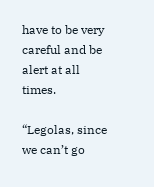have to be very careful and be alert at all times.

“Legolas, since we can’t go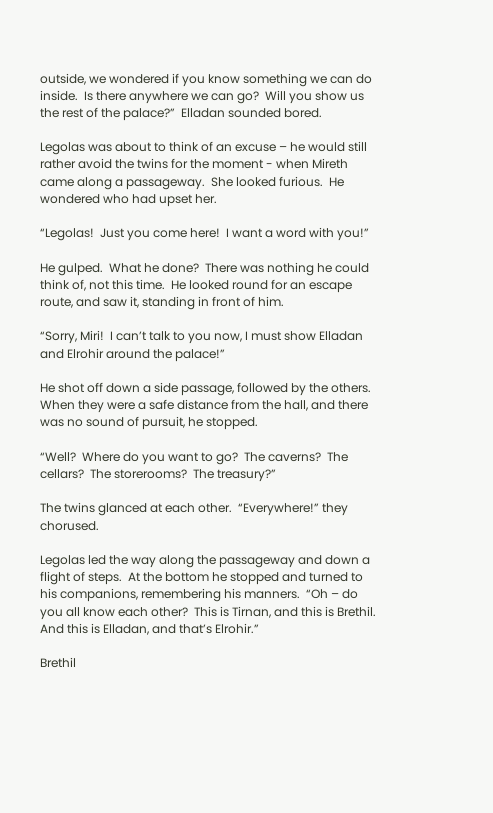outside, we wondered if you know something we can do inside.  Is there anywhere we can go?  Will you show us the rest of the palace?”  Elladan sounded bored.

Legolas was about to think of an excuse – he would still rather avoid the twins for the moment - when Mireth came along a passageway.  She looked furious.  He wondered who had upset her.

“Legolas!  Just you come here!  I want a word with you!”

He gulped.  What he done?  There was nothing he could think of, not this time.  He looked round for an escape route, and saw it, standing in front of him.

“Sorry, Miri!  I can’t talk to you now, I must show Elladan and Elrohir around the palace!”

He shot off down a side passage, followed by the others.  When they were a safe distance from the hall, and there was no sound of pursuit, he stopped.

“Well?  Where do you want to go?  The caverns?  The cellars?  The storerooms?  The treasury?”

The twins glanced at each other.  “Everywhere!” they chorused.

Legolas led the way along the passageway and down a flight of steps.  At the bottom he stopped and turned to his companions, remembering his manners.  “Oh – do you all know each other?  This is Tirnan, and this is Brethil.  And this is Elladan, and that’s Elrohir.”

Brethil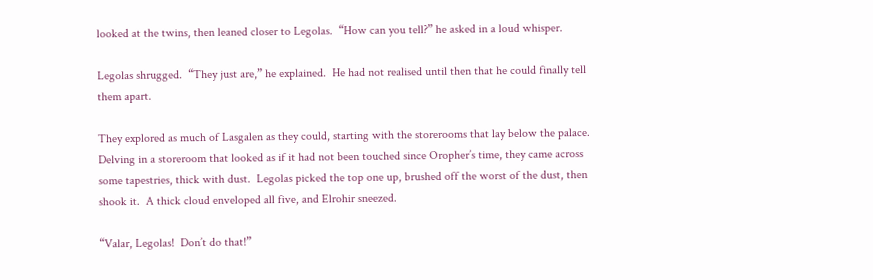looked at the twins, then leaned closer to Legolas.  “How can you tell?” he asked in a loud whisper.

Legolas shrugged.  “They just are,” he explained.  He had not realised until then that he could finally tell them apart.

They explored as much of Lasgalen as they could, starting with the storerooms that lay below the palace.  Delving in a storeroom that looked as if it had not been touched since Oropher’s time, they came across some tapestries, thick with dust.  Legolas picked the top one up, brushed off the worst of the dust, then shook it.  A thick cloud enveloped all five, and Elrohir sneezed.

“Valar, Legolas!  Don’t do that!”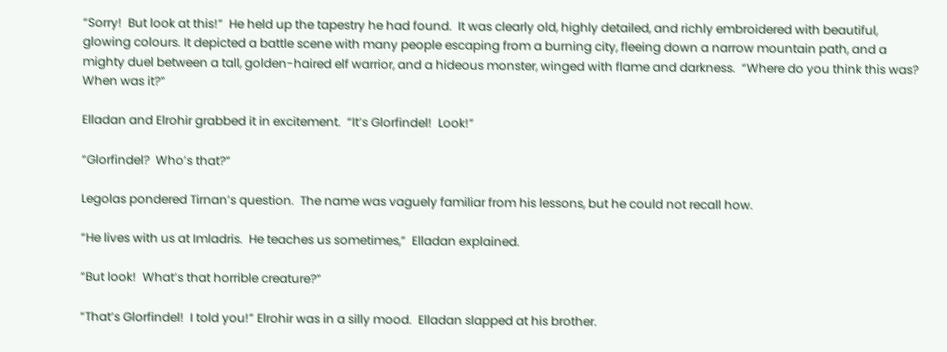“Sorry!  But look at this!”  He held up the tapestry he had found.  It was clearly old, highly detailed, and richly embroidered with beautiful, glowing colours. It depicted a battle scene with many people escaping from a burning city, fleeing down a narrow mountain path, and a mighty duel between a tall, golden-haired elf warrior, and a hideous monster, winged with flame and darkness.  “Where do you think this was?  When was it?”

Elladan and Elrohir grabbed it in excitement.  “It’s Glorfindel!  Look!”

“Glorfindel?  Who’s that?”

Legolas pondered Tirnan’s question.  The name was vaguely familiar from his lessons, but he could not recall how.

“He lives with us at Imladris.  He teaches us sometimes,”  Elladan explained.

“But look!  What’s that horrible creature?”

“That’s Glorfindel!  I told you!” Elrohir was in a silly mood.  Elladan slapped at his brother.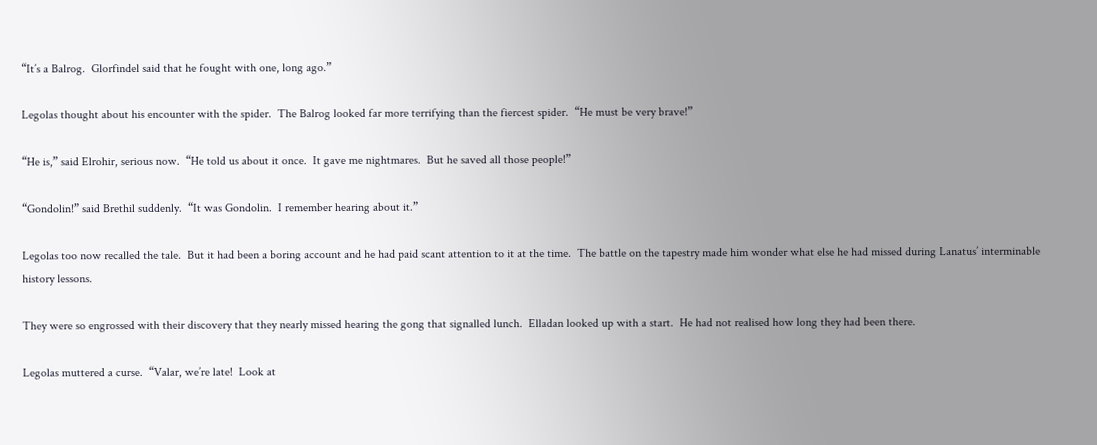“It’s a Balrog.  Glorfindel said that he fought with one, long ago.”

Legolas thought about his encounter with the spider.  The Balrog looked far more terrifying than the fiercest spider.  “He must be very brave!”

“He is,” said Elrohir, serious now.  “He told us about it once.  It gave me nightmares.  But he saved all those people!”

“Gondolin!” said Brethil suddenly.  “It was Gondolin.  I remember hearing about it.”

Legolas too now recalled the tale.  But it had been a boring account and he had paid scant attention to it at the time.  The battle on the tapestry made him wonder what else he had missed during Lanatus’ interminable history lessons.

They were so engrossed with their discovery that they nearly missed hearing the gong that signalled lunch.  Elladan looked up with a start.  He had not realised how long they had been there.

Legolas muttered a curse.  “Valar, we’re late!  Look at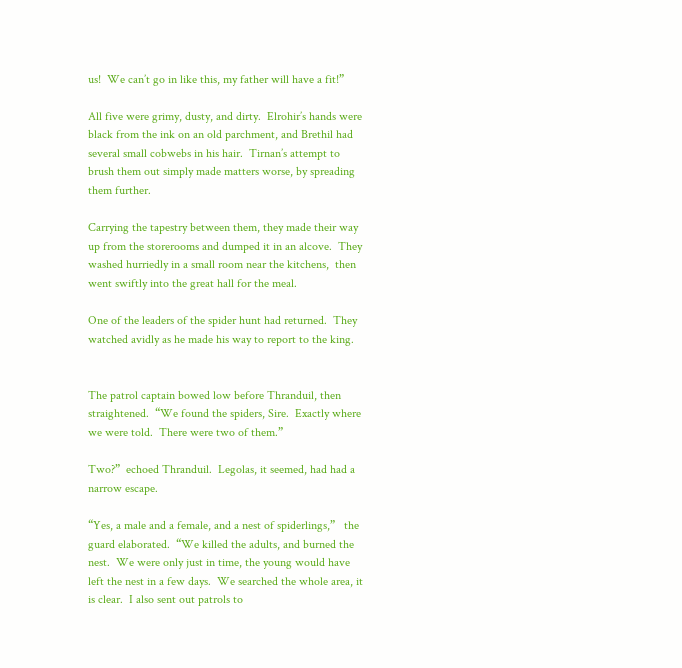us!  We can’t go in like this, my father will have a fit!”

All five were grimy, dusty, and dirty.  Elrohir’s hands were black from the ink on an old parchment, and Brethil had several small cobwebs in his hair.  Tirnan’s attempt to brush them out simply made matters worse, by spreading them further.

Carrying the tapestry between them, they made their way up from the storerooms and dumped it in an alcove.  They washed hurriedly in a small room near the kitchens,  then went swiftly into the great hall for the meal.

One of the leaders of the spider hunt had returned.  They watched avidly as he made his way to report to the king.


The patrol captain bowed low before Thranduil, then straightened.  “We found the spiders, Sire.  Exactly where we were told.  There were two of them.”

Two?”  echoed Thranduil.  Legolas, it seemed, had had a narrow escape.

“Yes, a male and a female, and a nest of spiderlings,”   the guard elaborated.  “We killed the adults, and burned the nest.  We were only just in time, the young would have left the nest in a few days.  We searched the whole area, it is clear.  I also sent out patrols to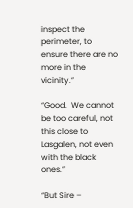inspect the perimeter, to ensure there are no more in the vicinity.”

“Good.  We cannot be too careful, not this close to Lasgalen, not even with the black ones.”

“But Sire –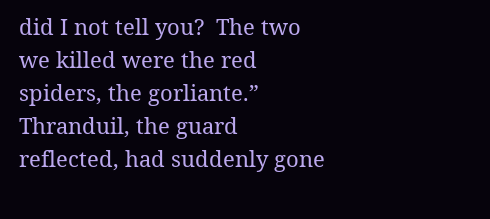did I not tell you?  The two we killed were the red spiders, the gorliante.”  Thranduil, the guard reflected, had suddenly gone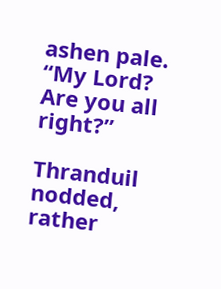ashen pale.  “My Lord? Are you all right?”

Thranduil nodded, rather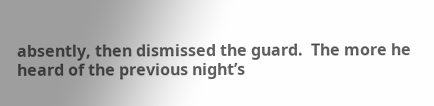absently, then dismissed the guard.  The more he heard of the previous night’s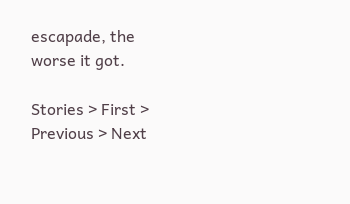escapade, the worse it got.

Stories > First > Previous > Next